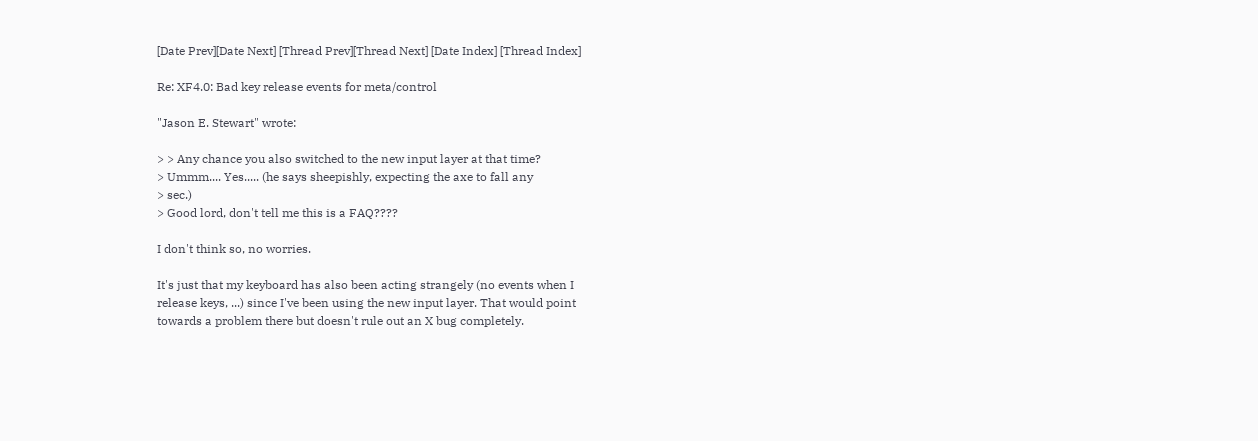[Date Prev][Date Next] [Thread Prev][Thread Next] [Date Index] [Thread Index]

Re: XF4.0: Bad key release events for meta/control

"Jason E. Stewart" wrote:

> > Any chance you also switched to the new input layer at that time?
> Ummm.... Yes..... (he says sheepishly, expecting the axe to fall any
> sec.)
> Good lord, don't tell me this is a FAQ????

I don't think so, no worries.

It's just that my keyboard has also been acting strangely (no events when I
release keys, ...) since I've been using the new input layer. That would point
towards a problem there but doesn't rule out an X bug completely.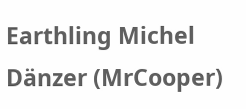Earthling Michel Dänzer (MrCooper)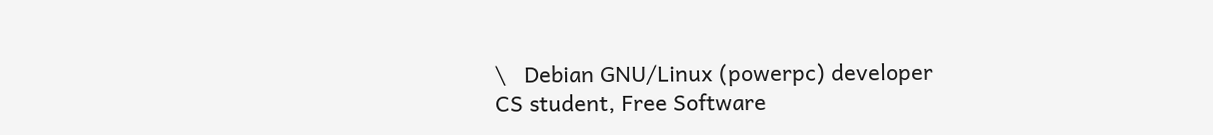\   Debian GNU/Linux (powerpc) developer
CS student, Free Software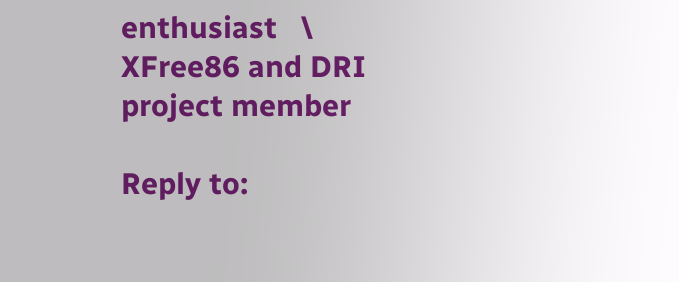enthusiast   \        XFree86 and DRI project member

Reply to: